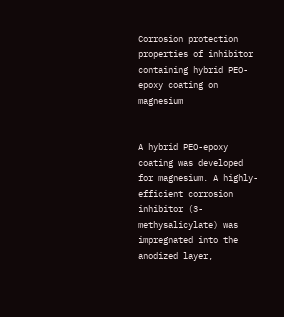Corrosion protection properties of inhibitor containing hybrid PEO-epoxy coating on magnesium


A hybrid PEO-epoxy coating was developed for magnesium. A highly-efficient corrosion inhibitor (3-methysalicylate) was impregnated into the anodized layer,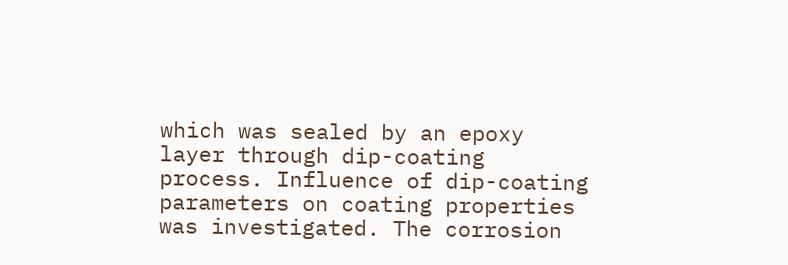which was sealed by an epoxy layer through dip-coating process. Influence of dip-coating parameters on coating properties was investigated. The corrosion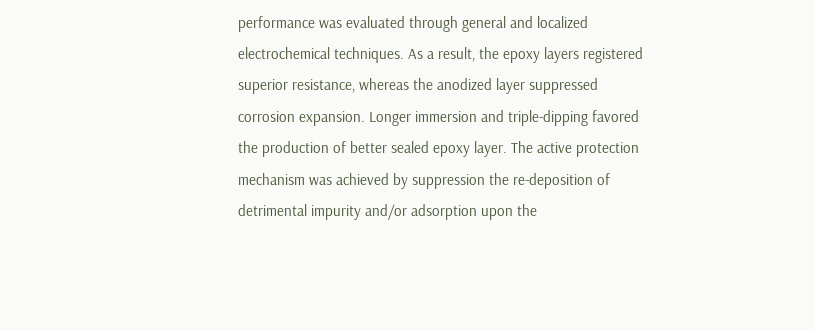performance was evaluated through general and localized electrochemical techniques. As a result, the epoxy layers registered superior resistance, whereas the anodized layer suppressed corrosion expansion. Longer immersion and triple-dipping favored the production of better sealed epoxy layer. The active protection mechanism was achieved by suppression the re-deposition of detrimental impurity and/or adsorption upon the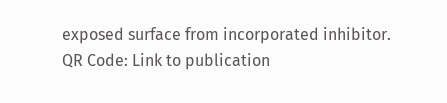exposed surface from incorporated inhibitor.
QR Code: Link to publication